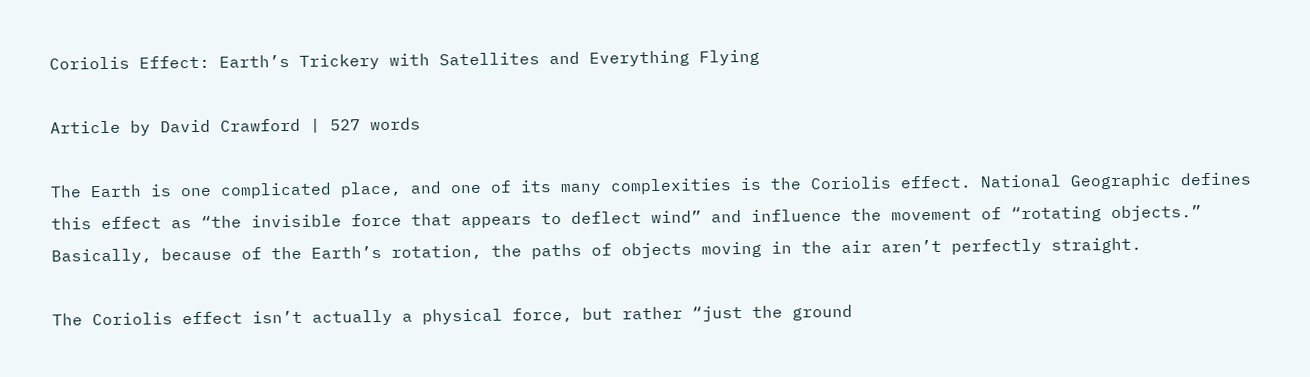Coriolis Effect: Earth’s Trickery with Satellites and Everything Flying

Article by David Crawford | 527 words

The Earth is one complicated place, and one of its many complexities is the Coriolis effect. National Geographic defines this effect as “the invisible force that appears to deflect wind” and influence the movement of “rotating objects.” Basically, because of the Earth’s rotation, the paths of objects moving in the air aren’t perfectly straight.

The Coriolis effect isn’t actually a physical force, but rather “just the ground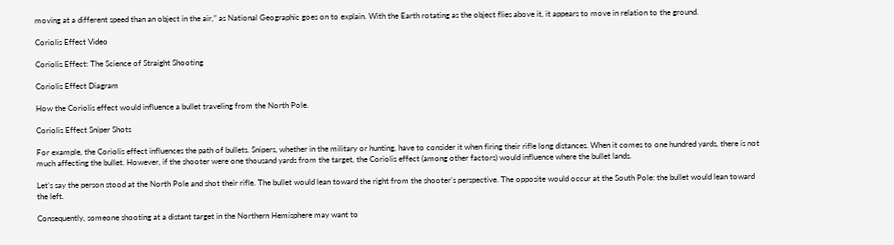moving at a different speed than an object in the air,” as National Geographic goes on to explain. With the Earth rotating as the object flies above it, it appears to move in relation to the ground.

Coriolis Effect Video

Coriolis Effect: The Science of Straight Shooting

Coriolis Effect Diagram

How the Coriolis effect would influence a bullet traveling from the North Pole.

Coriolis Effect Sniper Shots

For example, the Coriolis effect influences the path of bullets. Snipers, whether in the military or hunting, have to consider it when firing their rifle long distances. When it comes to one hundred yards, there is not much affecting the bullet. However, if the shooter were one thousand yards from the target, the Coriolis effect (among other factors) would influence where the bullet lands.

Let’s say the person stood at the North Pole and shot their rifle. The bullet would lean toward the right from the shooter’s perspective. The opposite would occur at the South Pole: the bullet would lean toward the left.

Consequently, someone shooting at a distant target in the Northern Hemisphere may want to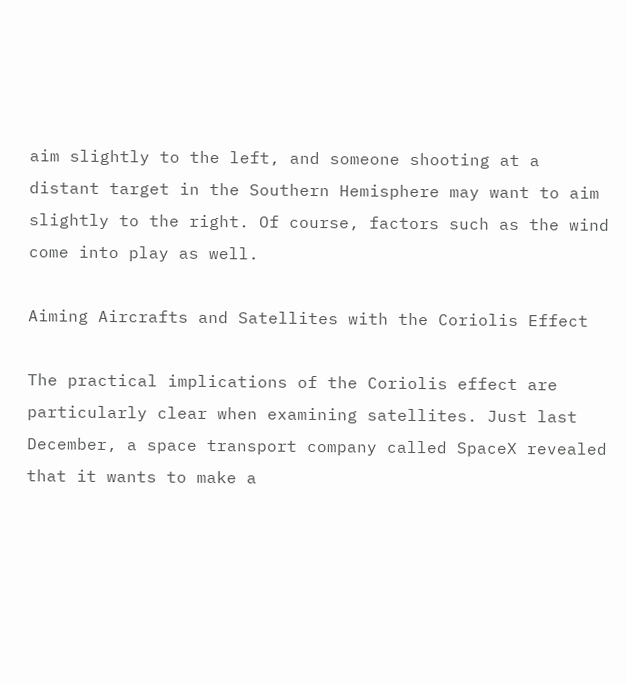aim slightly to the left, and someone shooting at a distant target in the Southern Hemisphere may want to aim slightly to the right. Of course, factors such as the wind come into play as well.

Aiming Aircrafts and Satellites with the Coriolis Effect

The practical implications of the Coriolis effect are particularly clear when examining satellites. Just last December, a space transport company called SpaceX revealed that it wants to make a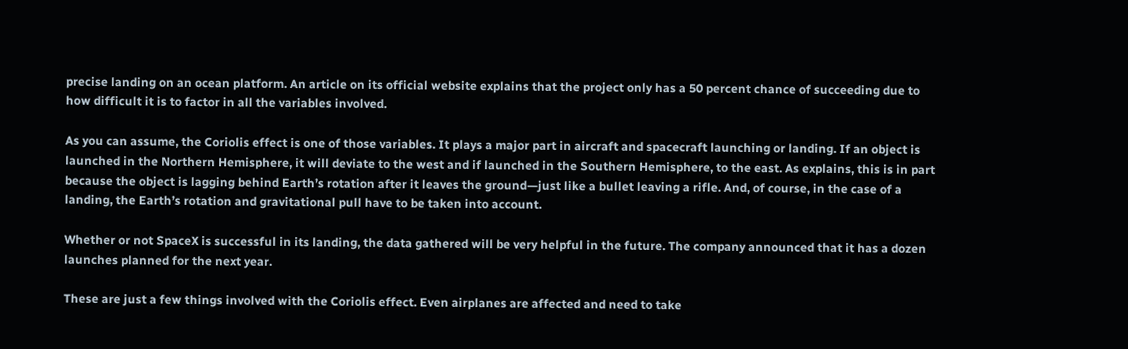precise landing on an ocean platform. An article on its official website explains that the project only has a 50 percent chance of succeeding due to how difficult it is to factor in all the variables involved.

As you can assume, the Coriolis effect is one of those variables. It plays a major part in aircraft and spacecraft launching or landing. If an object is launched in the Northern Hemisphere, it will deviate to the west and if launched in the Southern Hemisphere, to the east. As explains, this is in part because the object is lagging behind Earth’s rotation after it leaves the ground—just like a bullet leaving a rifle. And, of course, in the case of a landing, the Earth’s rotation and gravitational pull have to be taken into account.

Whether or not SpaceX is successful in its landing, the data gathered will be very helpful in the future. The company announced that it has a dozen launches planned for the next year.

These are just a few things involved with the Coriolis effect. Even airplanes are affected and need to take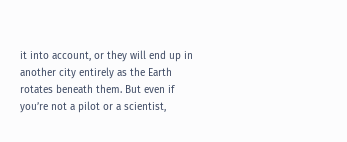it into account, or they will end up in another city entirely as the Earth rotates beneath them. But even if you’re not a pilot or a scientist,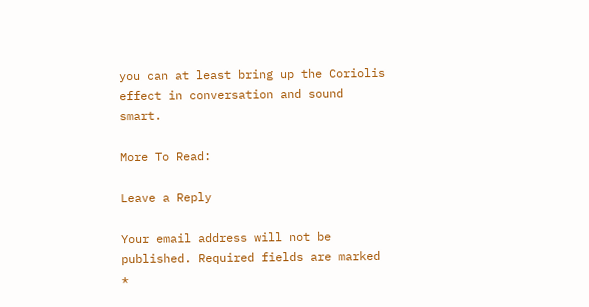you can at least bring up the Coriolis effect in conversation and sound smart.

More To Read:

Leave a Reply

Your email address will not be published. Required fields are marked *